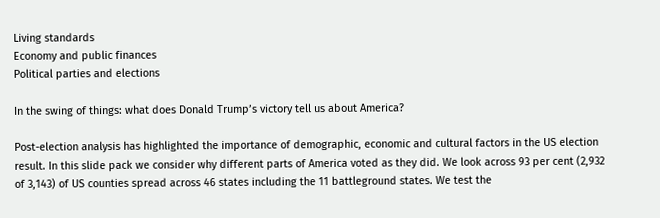Living standards
Economy and public finances
Political parties and elections

In the swing of things: what does Donald Trump’s victory tell us about America?

Post-election analysis has highlighted the importance of demographic, economic and cultural factors in the US election result. In this slide pack we consider why different parts of America voted as they did. We look across 93 per cent (2,932 of 3,143) of US counties spread across 46 states including the 11 battleground states. We test the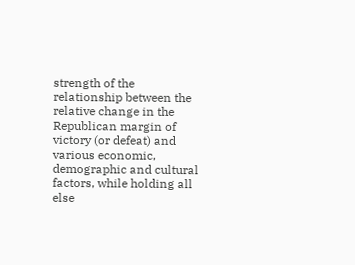strength of the relationship between the relative change in the Republican margin of victory (or defeat) and various economic, demographic and cultural factors, while holding all else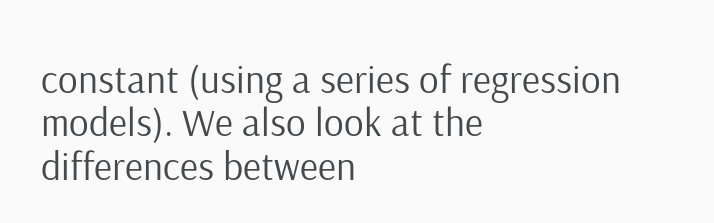constant (using a series of regression models). We also look at the differences between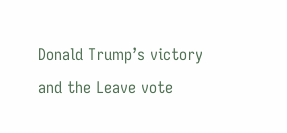Donald Trump’s victory and the Leave vote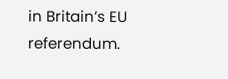in Britain’s EU referendum.